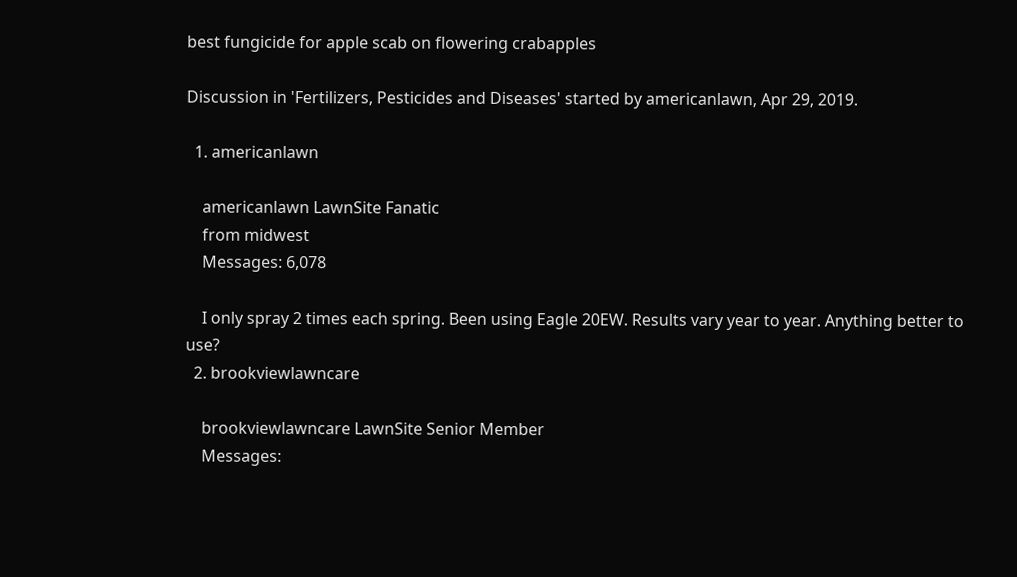best fungicide for apple scab on flowering crabapples

Discussion in 'Fertilizers, Pesticides and Diseases' started by americanlawn, Apr 29, 2019.

  1. americanlawn

    americanlawn LawnSite Fanatic
    from midwest
    Messages: 6,078

    I only spray 2 times each spring. Been using Eagle 20EW. Results vary year to year. Anything better to use?
  2. brookviewlawncare

    brookviewlawncare LawnSite Senior Member
    Messages: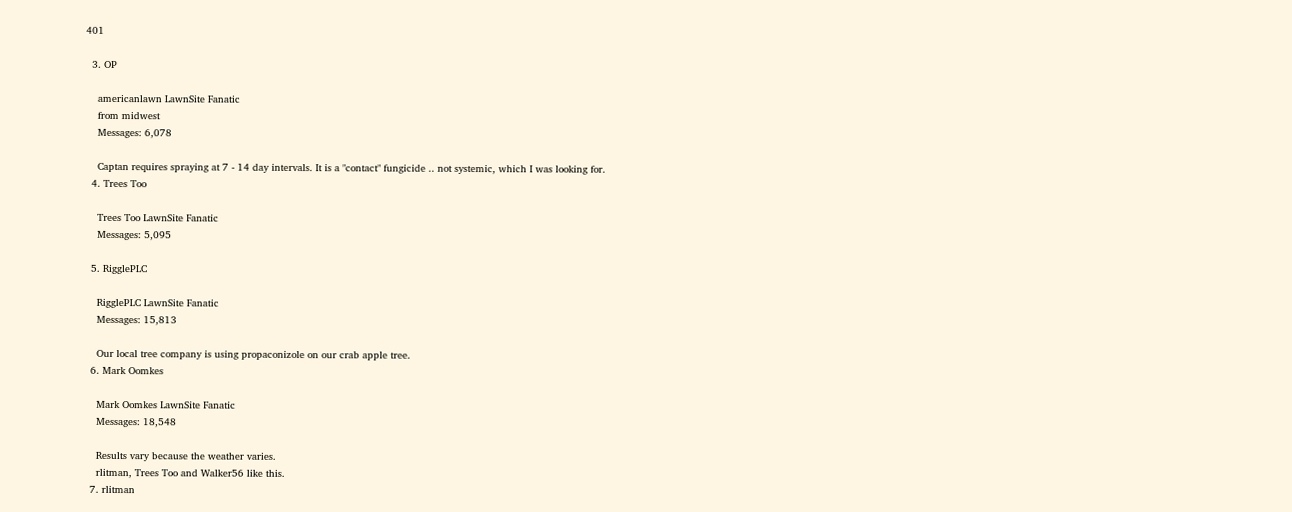401

  3. OP

    americanlawn LawnSite Fanatic
    from midwest
    Messages: 6,078

    Captan requires spraying at 7 - 14 day intervals. It is a "contact" fungicide .. not systemic, which I was looking for.
  4. Trees Too

    Trees Too LawnSite Fanatic
    Messages: 5,095

  5. RigglePLC

    RigglePLC LawnSite Fanatic
    Messages: 15,813

    Our local tree company is using propaconizole on our crab apple tree.
  6. Mark Oomkes

    Mark Oomkes LawnSite Fanatic
    Messages: 18,548

    Results vary because the weather varies.
    rlitman, Trees Too and Walker56 like this.
  7. rlitman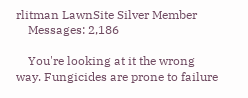rlitman LawnSite Silver Member
    Messages: 2,186

    You're looking at it the wrong way. Fungicides are prone to failure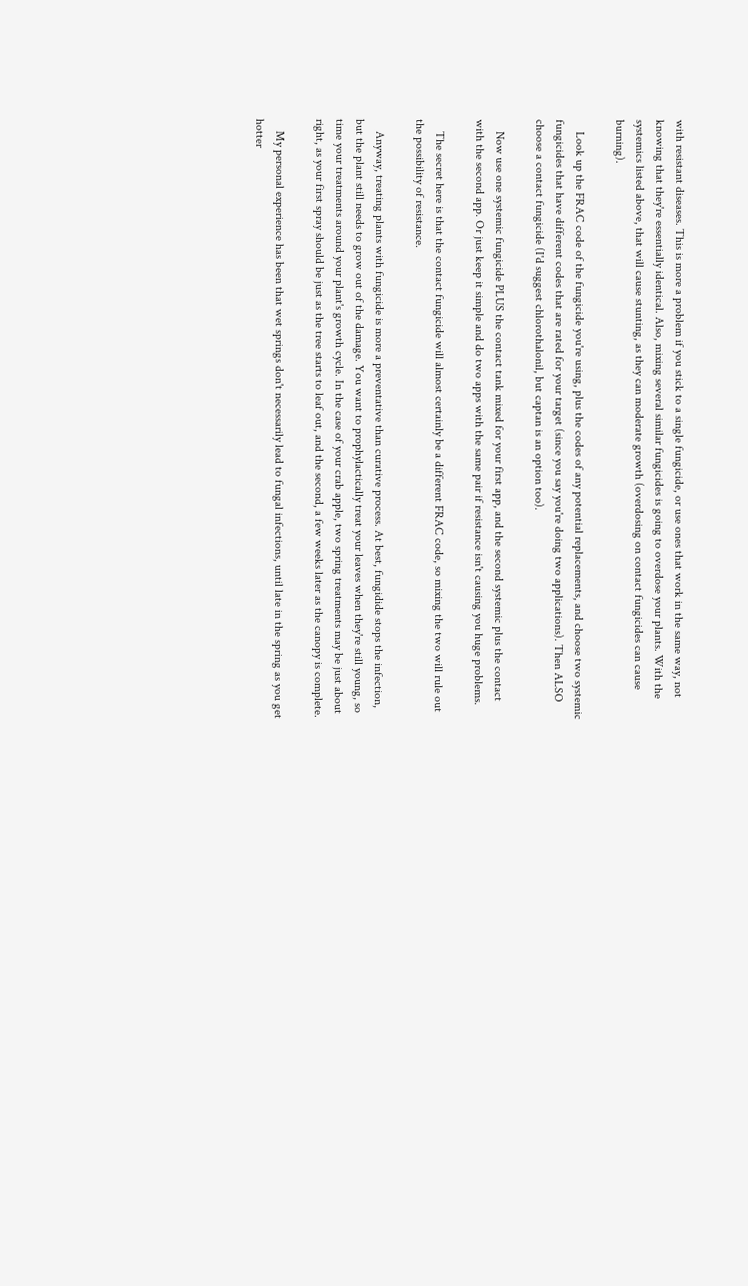with resistant diseases. This is more a problem if you stick to a single fungicide, or use ones that work in the same way, not knowing that they're essentially identical. Also, mixing several similar fungicides is going to overdose your plants. With the systemics listed above, that will cause stunting, as they can moderate growth (overdosing on contact fungicides can cause burning).

    Look up the FRAC code of the fungicide you're using, plus the codes of any potential replacements, and choose two systemic fungicides that have different codes that are rated for your target (since you say you're doing two applications). Then ALSO choose a contact fungicide (I'd suggest chlorothalonil, but captan is an option too).

    Now use one systemic fungicide PLUS the contact tank mixed for your first app, and the second systemic plus the contact with the second app. Or just keep it simple and do two apps with the same pair if resistance isn't causing you huge problems.

    The secret here is that the contact fungicide will almost certainly be a different FRAC code, so mixing the two will rule out the possibility of resistance.

    Anyway, treating plants with fungicide is more a preventative than curative process. At best, fungidide stops the infection, but the plant still needs to grow out of the damage. You want to prophylactically treat your leaves when they're still young, so time your treatments around your plant's growth cycle. In the case of your crab apple, two spring treatments may be just about right, as your first spray should be just as the tree starts to leaf out, and the second, a few weeks later as the canopy is complete.

    My personal experience has been that wet springs don't necessarily lead to fungal infections, until late in the spring as you get hotter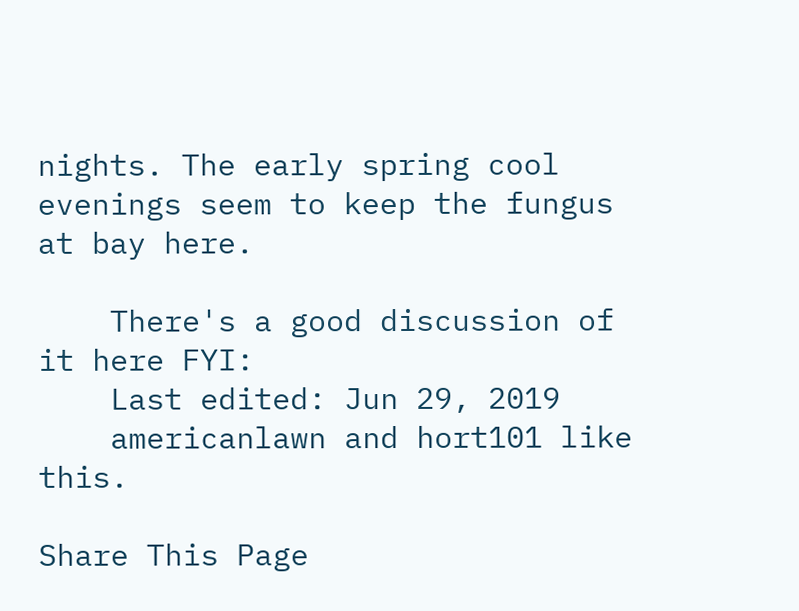nights. The early spring cool evenings seem to keep the fungus at bay here.

    There's a good discussion of it here FYI:
    Last edited: Jun 29, 2019
    americanlawn and hort101 like this.

Share This Page